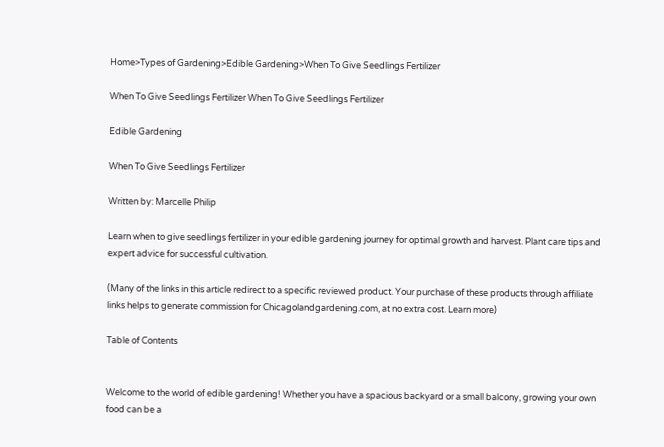Home>Types of Gardening>Edible Gardening>When To Give Seedlings Fertilizer

When To Give Seedlings Fertilizer When To Give Seedlings Fertilizer

Edible Gardening

When To Give Seedlings Fertilizer

Written by: Marcelle Philip

Learn when to give seedlings fertilizer in your edible gardening journey for optimal growth and harvest. Plant care tips and expert advice for successful cultivation.

(Many of the links in this article redirect to a specific reviewed product. Your purchase of these products through affiliate links helps to generate commission for Chicagolandgardening.com, at no extra cost. Learn more)

Table of Contents


Welcome to the world of edible gardening! Whether you have a spacious backyard or a small balcony, growing your own food can be a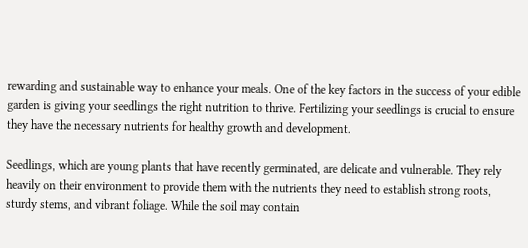rewarding and sustainable way to enhance your meals. One of the key factors in the success of your edible garden is giving your seedlings the right nutrition to thrive. Fertilizing your seedlings is crucial to ensure they have the necessary nutrients for healthy growth and development.

Seedlings, which are young plants that have recently germinated, are delicate and vulnerable. They rely heavily on their environment to provide them with the nutrients they need to establish strong roots, sturdy stems, and vibrant foliage. While the soil may contain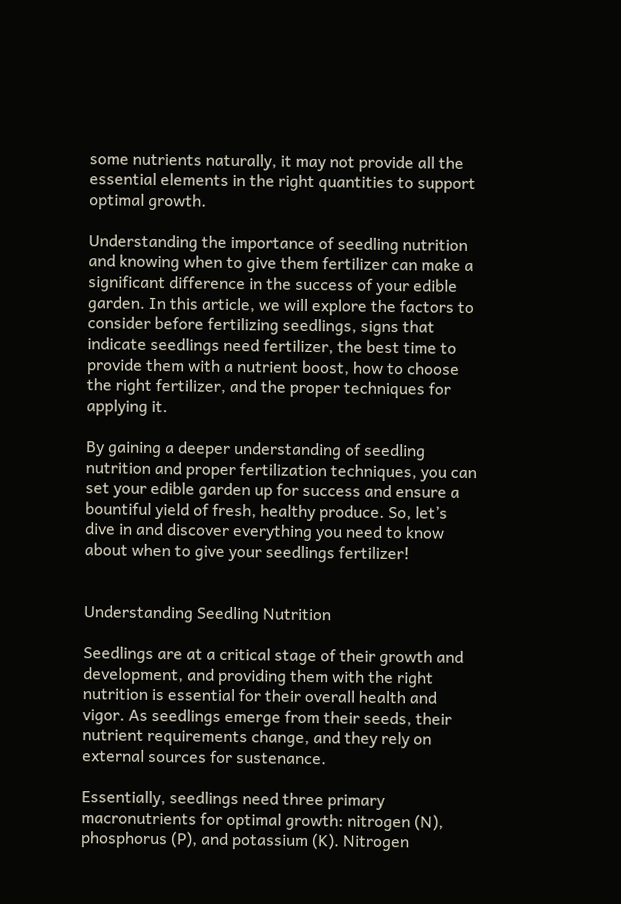some nutrients naturally, it may not provide all the essential elements in the right quantities to support optimal growth.

Understanding the importance of seedling nutrition and knowing when to give them fertilizer can make a significant difference in the success of your edible garden. In this article, we will explore the factors to consider before fertilizing seedlings, signs that indicate seedlings need fertilizer, the best time to provide them with a nutrient boost, how to choose the right fertilizer, and the proper techniques for applying it.

By gaining a deeper understanding of seedling nutrition and proper fertilization techniques, you can set your edible garden up for success and ensure a bountiful yield of fresh, healthy produce. So, let’s dive in and discover everything you need to know about when to give your seedlings fertilizer!


Understanding Seedling Nutrition

Seedlings are at a critical stage of their growth and development, and providing them with the right nutrition is essential for their overall health and vigor. As seedlings emerge from their seeds, their nutrient requirements change, and they rely on external sources for sustenance.

Essentially, seedlings need three primary macronutrients for optimal growth: nitrogen (N), phosphorus (P), and potassium (K). Nitrogen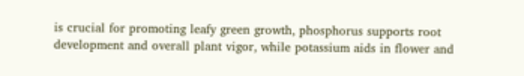is crucial for promoting leafy green growth, phosphorus supports root development and overall plant vigor, while potassium aids in flower and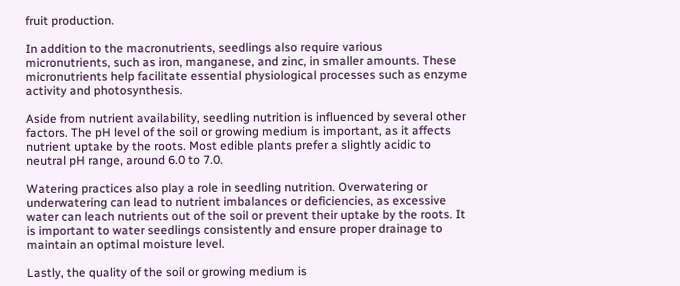fruit production.

In addition to the macronutrients, seedlings also require various micronutrients, such as iron, manganese, and zinc, in smaller amounts. These micronutrients help facilitate essential physiological processes such as enzyme activity and photosynthesis.

Aside from nutrient availability, seedling nutrition is influenced by several other factors. The pH level of the soil or growing medium is important, as it affects nutrient uptake by the roots. Most edible plants prefer a slightly acidic to neutral pH range, around 6.0 to 7.0.

Watering practices also play a role in seedling nutrition. Overwatering or underwatering can lead to nutrient imbalances or deficiencies, as excessive water can leach nutrients out of the soil or prevent their uptake by the roots. It is important to water seedlings consistently and ensure proper drainage to maintain an optimal moisture level.

Lastly, the quality of the soil or growing medium is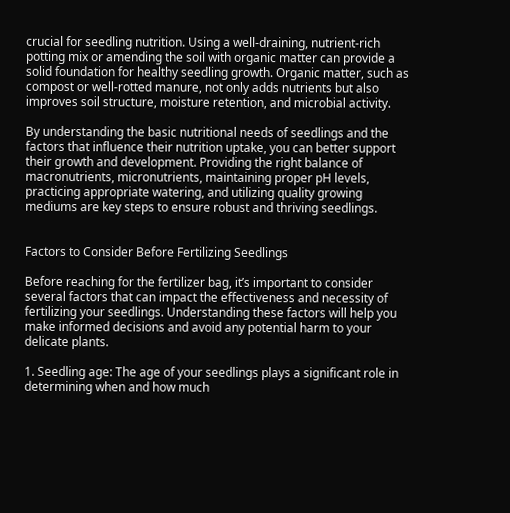crucial for seedling nutrition. Using a well-draining, nutrient-rich potting mix or amending the soil with organic matter can provide a solid foundation for healthy seedling growth. Organic matter, such as compost or well-rotted manure, not only adds nutrients but also improves soil structure, moisture retention, and microbial activity.

By understanding the basic nutritional needs of seedlings and the factors that influence their nutrition uptake, you can better support their growth and development. Providing the right balance of macronutrients, micronutrients, maintaining proper pH levels, practicing appropriate watering, and utilizing quality growing mediums are key steps to ensure robust and thriving seedlings.


Factors to Consider Before Fertilizing Seedlings

Before reaching for the fertilizer bag, it’s important to consider several factors that can impact the effectiveness and necessity of fertilizing your seedlings. Understanding these factors will help you make informed decisions and avoid any potential harm to your delicate plants.

1. Seedling age: The age of your seedlings plays a significant role in determining when and how much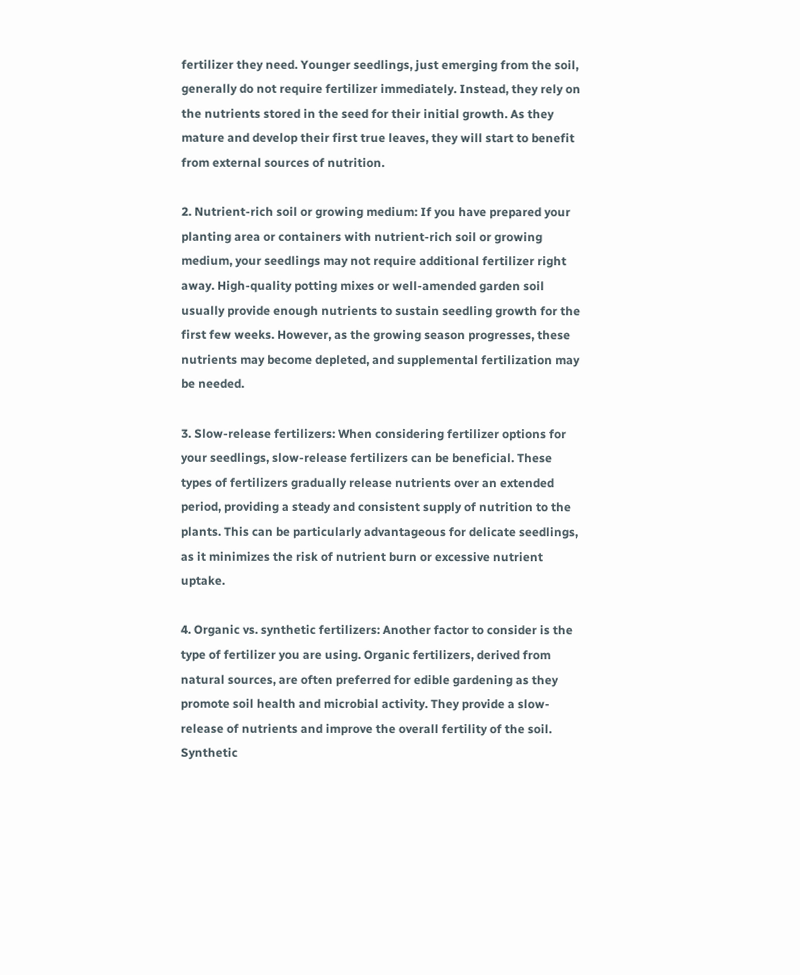fertilizer they need. Younger seedlings, just emerging from the soil, generally do not require fertilizer immediately. Instead, they rely on the nutrients stored in the seed for their initial growth. As they mature and develop their first true leaves, they will start to benefit from external sources of nutrition.

2. Nutrient-rich soil or growing medium: If you have prepared your planting area or containers with nutrient-rich soil or growing medium, your seedlings may not require additional fertilizer right away. High-quality potting mixes or well-amended garden soil usually provide enough nutrients to sustain seedling growth for the first few weeks. However, as the growing season progresses, these nutrients may become depleted, and supplemental fertilization may be needed.

3. Slow-release fertilizers: When considering fertilizer options for your seedlings, slow-release fertilizers can be beneficial. These types of fertilizers gradually release nutrients over an extended period, providing a steady and consistent supply of nutrition to the plants. This can be particularly advantageous for delicate seedlings, as it minimizes the risk of nutrient burn or excessive nutrient uptake.

4. Organic vs. synthetic fertilizers: Another factor to consider is the type of fertilizer you are using. Organic fertilizers, derived from natural sources, are often preferred for edible gardening as they promote soil health and microbial activity. They provide a slow-release of nutrients and improve the overall fertility of the soil. Synthetic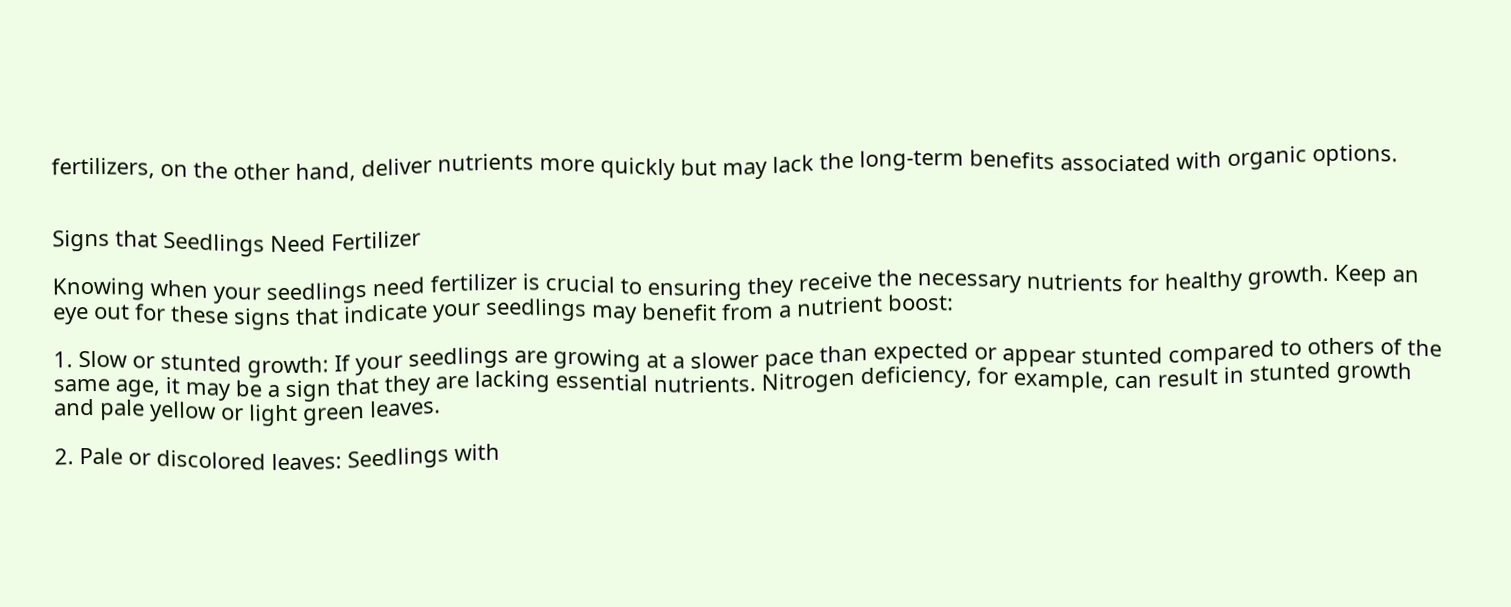fertilizers, on the other hand, deliver nutrients more quickly but may lack the long-term benefits associated with organic options.


Signs that Seedlings Need Fertilizer

Knowing when your seedlings need fertilizer is crucial to ensuring they receive the necessary nutrients for healthy growth. Keep an eye out for these signs that indicate your seedlings may benefit from a nutrient boost:

1. Slow or stunted growth: If your seedlings are growing at a slower pace than expected or appear stunted compared to others of the same age, it may be a sign that they are lacking essential nutrients. Nitrogen deficiency, for example, can result in stunted growth and pale yellow or light green leaves.

2. Pale or discolored leaves: Seedlings with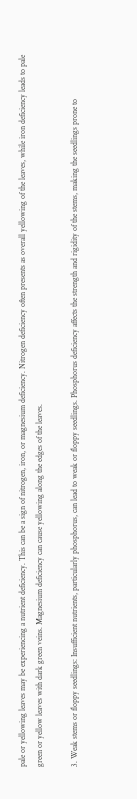pale or yellowing leaves may be experiencing a nutrient deficiency. This can be a sign of nitrogen, iron, or magnesium deficiency. Nitrogen deficiency often presents as overall yellowing of the leaves, while iron deficiency leads to pale green or yellow leaves with dark green veins. Magnesium deficiency can cause yellowing along the edges of the leaves.

3. Weak stems or floppy seedlings: Insufficient nutrients, particularly phosphorus, can lead to weak or floppy seedlings. Phosphorus deficiency affects the strength and rigidity of the stems, making the seedlings prone to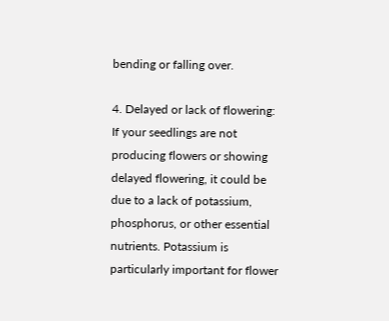bending or falling over.

4. Delayed or lack of flowering: If your seedlings are not producing flowers or showing delayed flowering, it could be due to a lack of potassium, phosphorus, or other essential nutrients. Potassium is particularly important for flower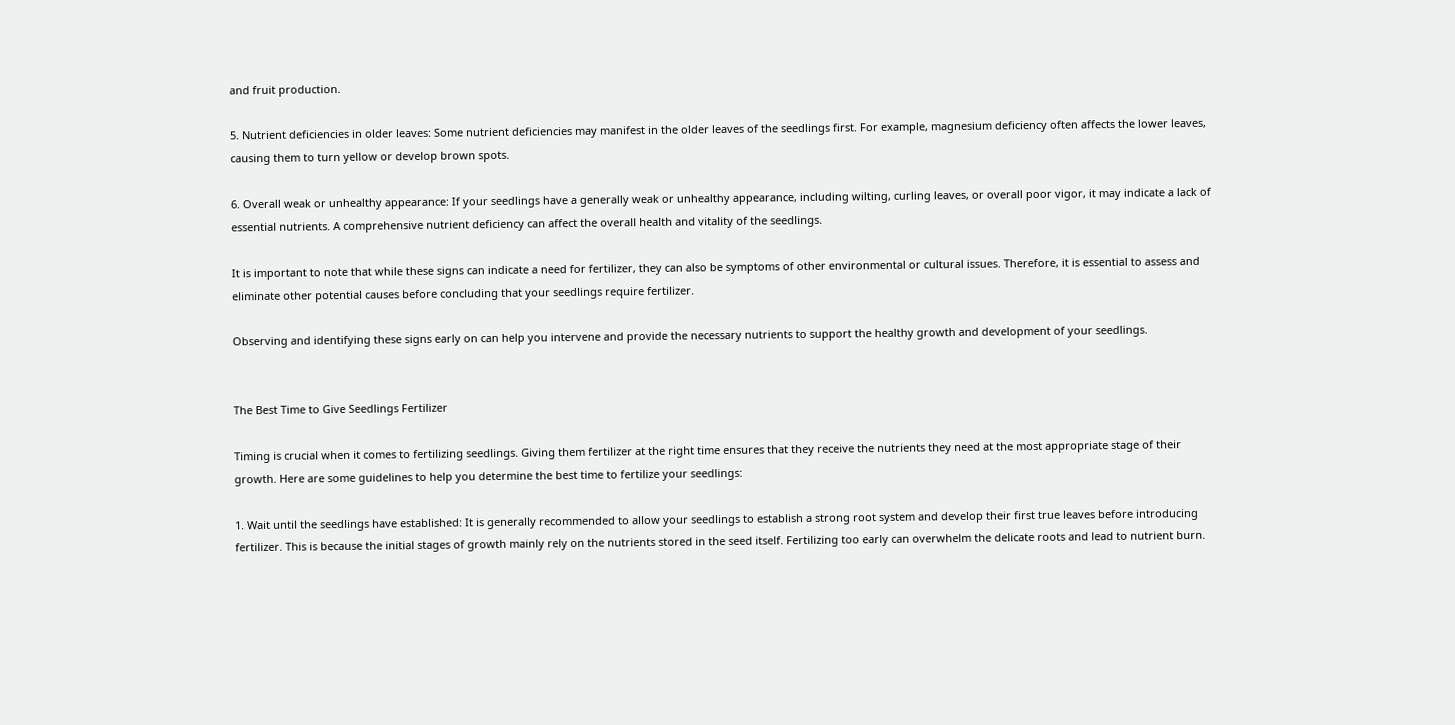and fruit production.

5. Nutrient deficiencies in older leaves: Some nutrient deficiencies may manifest in the older leaves of the seedlings first. For example, magnesium deficiency often affects the lower leaves, causing them to turn yellow or develop brown spots.

6. Overall weak or unhealthy appearance: If your seedlings have a generally weak or unhealthy appearance, including wilting, curling leaves, or overall poor vigor, it may indicate a lack of essential nutrients. A comprehensive nutrient deficiency can affect the overall health and vitality of the seedlings.

It is important to note that while these signs can indicate a need for fertilizer, they can also be symptoms of other environmental or cultural issues. Therefore, it is essential to assess and eliminate other potential causes before concluding that your seedlings require fertilizer.

Observing and identifying these signs early on can help you intervene and provide the necessary nutrients to support the healthy growth and development of your seedlings.


The Best Time to Give Seedlings Fertilizer

Timing is crucial when it comes to fertilizing seedlings. Giving them fertilizer at the right time ensures that they receive the nutrients they need at the most appropriate stage of their growth. Here are some guidelines to help you determine the best time to fertilize your seedlings:

1. Wait until the seedlings have established: It is generally recommended to allow your seedlings to establish a strong root system and develop their first true leaves before introducing fertilizer. This is because the initial stages of growth mainly rely on the nutrients stored in the seed itself. Fertilizing too early can overwhelm the delicate roots and lead to nutrient burn.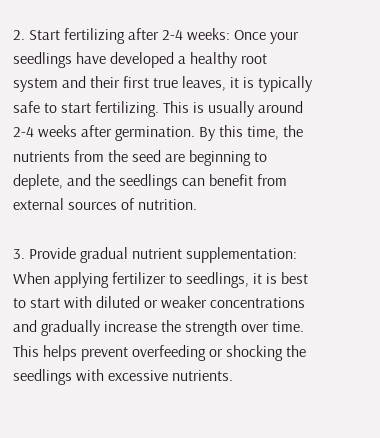2. Start fertilizing after 2-4 weeks: Once your seedlings have developed a healthy root system and their first true leaves, it is typically safe to start fertilizing. This is usually around 2-4 weeks after germination. By this time, the nutrients from the seed are beginning to deplete, and the seedlings can benefit from external sources of nutrition.

3. Provide gradual nutrient supplementation: When applying fertilizer to seedlings, it is best to start with diluted or weaker concentrations and gradually increase the strength over time. This helps prevent overfeeding or shocking the seedlings with excessive nutrients.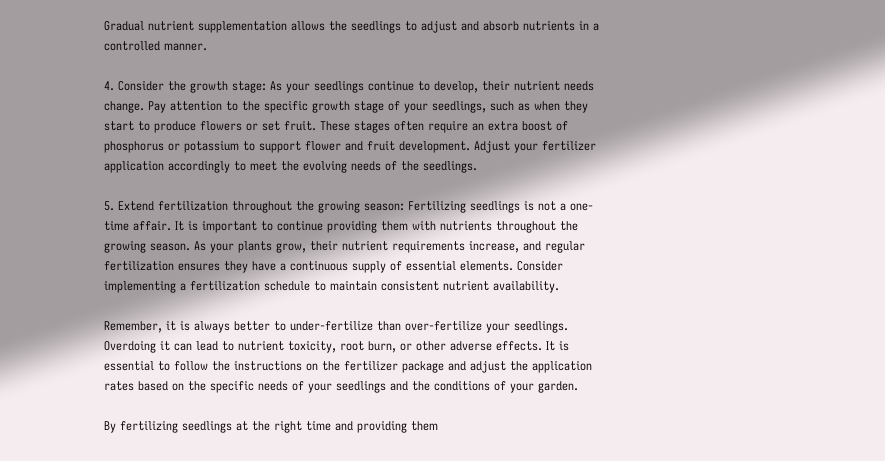Gradual nutrient supplementation allows the seedlings to adjust and absorb nutrients in a controlled manner.

4. Consider the growth stage: As your seedlings continue to develop, their nutrient needs change. Pay attention to the specific growth stage of your seedlings, such as when they start to produce flowers or set fruit. These stages often require an extra boost of phosphorus or potassium to support flower and fruit development. Adjust your fertilizer application accordingly to meet the evolving needs of the seedlings.

5. Extend fertilization throughout the growing season: Fertilizing seedlings is not a one-time affair. It is important to continue providing them with nutrients throughout the growing season. As your plants grow, their nutrient requirements increase, and regular fertilization ensures they have a continuous supply of essential elements. Consider implementing a fertilization schedule to maintain consistent nutrient availability.

Remember, it is always better to under-fertilize than over-fertilize your seedlings. Overdoing it can lead to nutrient toxicity, root burn, or other adverse effects. It is essential to follow the instructions on the fertilizer package and adjust the application rates based on the specific needs of your seedlings and the conditions of your garden.

By fertilizing seedlings at the right time and providing them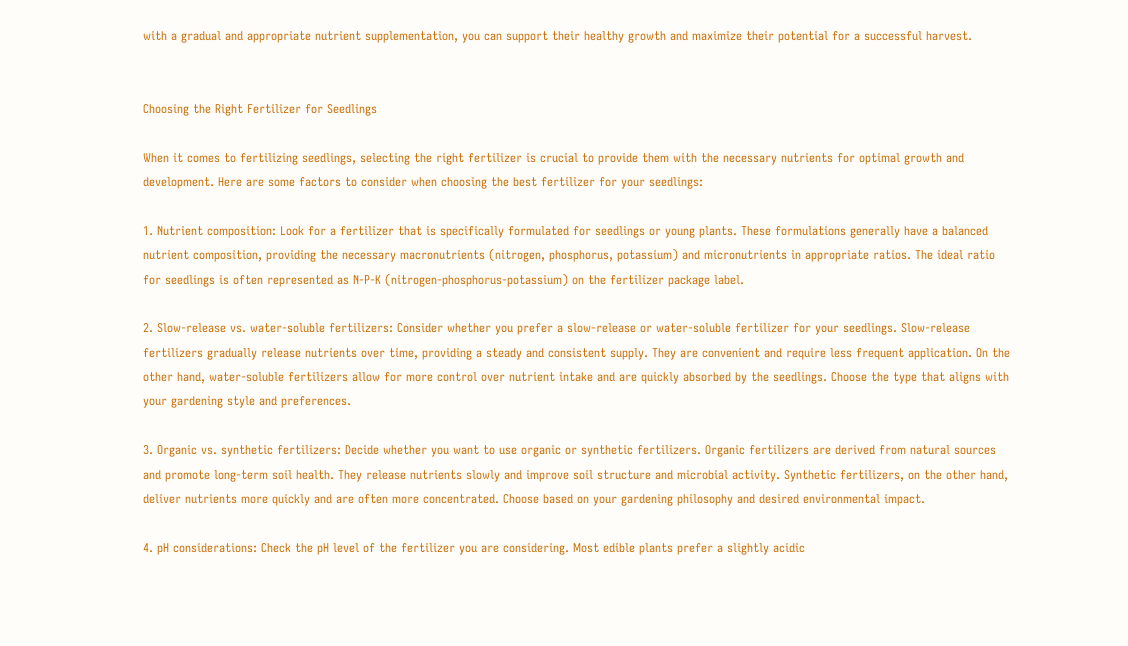with a gradual and appropriate nutrient supplementation, you can support their healthy growth and maximize their potential for a successful harvest.


Choosing the Right Fertilizer for Seedlings

When it comes to fertilizing seedlings, selecting the right fertilizer is crucial to provide them with the necessary nutrients for optimal growth and development. Here are some factors to consider when choosing the best fertilizer for your seedlings:

1. Nutrient composition: Look for a fertilizer that is specifically formulated for seedlings or young plants. These formulations generally have a balanced nutrient composition, providing the necessary macronutrients (nitrogen, phosphorus, potassium) and micronutrients in appropriate ratios. The ideal ratio for seedlings is often represented as N-P-K (nitrogen-phosphorus-potassium) on the fertilizer package label.

2. Slow-release vs. water-soluble fertilizers: Consider whether you prefer a slow-release or water-soluble fertilizer for your seedlings. Slow-release fertilizers gradually release nutrients over time, providing a steady and consistent supply. They are convenient and require less frequent application. On the other hand, water-soluble fertilizers allow for more control over nutrient intake and are quickly absorbed by the seedlings. Choose the type that aligns with your gardening style and preferences.

3. Organic vs. synthetic fertilizers: Decide whether you want to use organic or synthetic fertilizers. Organic fertilizers are derived from natural sources and promote long-term soil health. They release nutrients slowly and improve soil structure and microbial activity. Synthetic fertilizers, on the other hand, deliver nutrients more quickly and are often more concentrated. Choose based on your gardening philosophy and desired environmental impact.

4. pH considerations: Check the pH level of the fertilizer you are considering. Most edible plants prefer a slightly acidic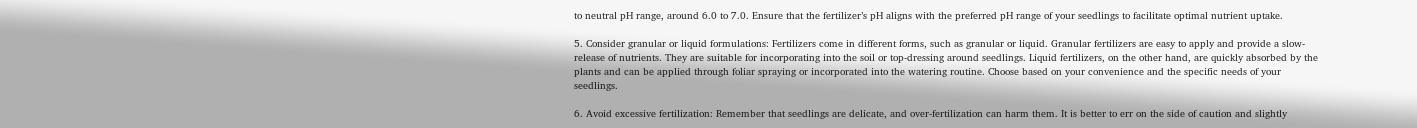to neutral pH range, around 6.0 to 7.0. Ensure that the fertilizer’s pH aligns with the preferred pH range of your seedlings to facilitate optimal nutrient uptake.

5. Consider granular or liquid formulations: Fertilizers come in different forms, such as granular or liquid. Granular fertilizers are easy to apply and provide a slow-release of nutrients. They are suitable for incorporating into the soil or top-dressing around seedlings. Liquid fertilizers, on the other hand, are quickly absorbed by the plants and can be applied through foliar spraying or incorporated into the watering routine. Choose based on your convenience and the specific needs of your seedlings.

6. Avoid excessive fertilization: Remember that seedlings are delicate, and over-fertilization can harm them. It is better to err on the side of caution and slightly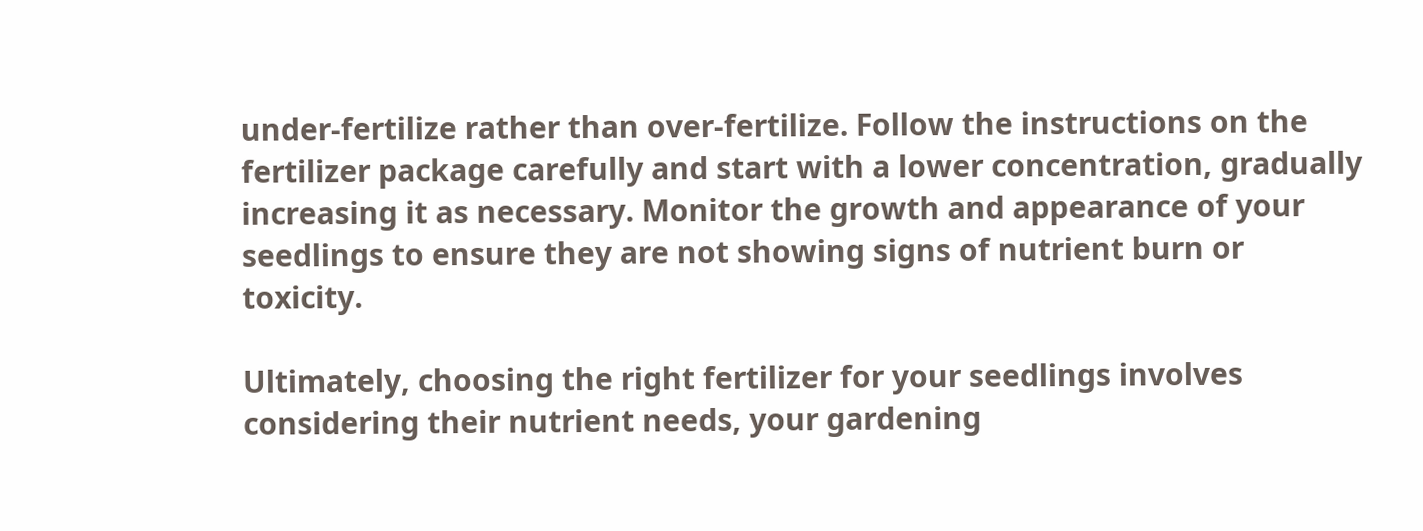under-fertilize rather than over-fertilize. Follow the instructions on the fertilizer package carefully and start with a lower concentration, gradually increasing it as necessary. Monitor the growth and appearance of your seedlings to ensure they are not showing signs of nutrient burn or toxicity.

Ultimately, choosing the right fertilizer for your seedlings involves considering their nutrient needs, your gardening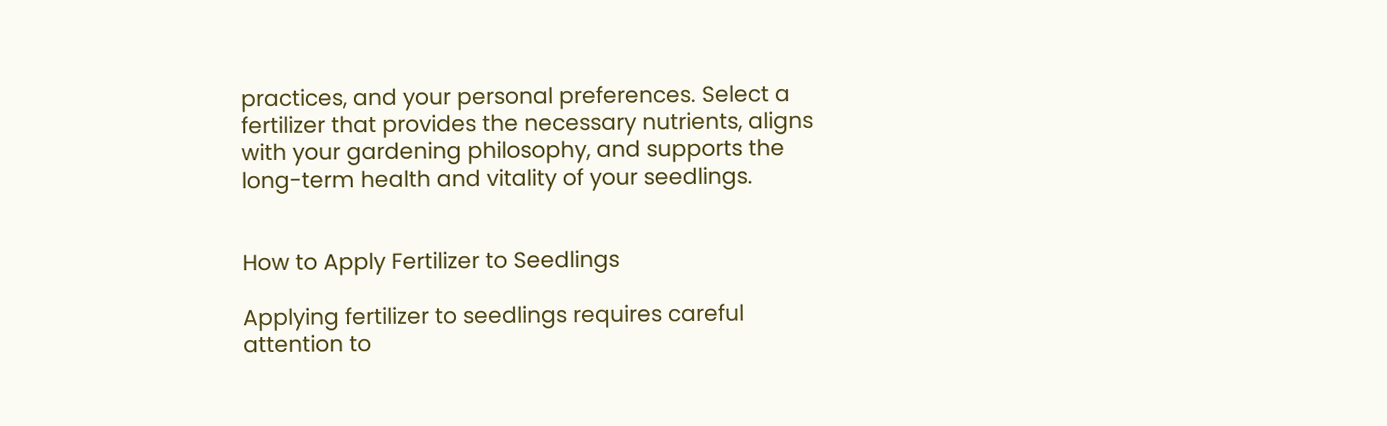practices, and your personal preferences. Select a fertilizer that provides the necessary nutrients, aligns with your gardening philosophy, and supports the long-term health and vitality of your seedlings.


How to Apply Fertilizer to Seedlings

Applying fertilizer to seedlings requires careful attention to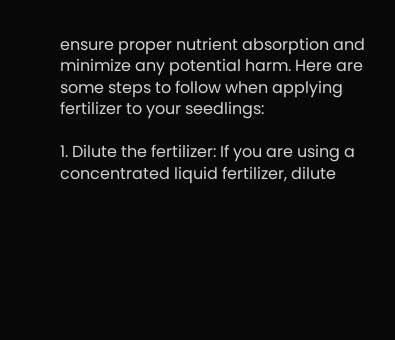ensure proper nutrient absorption and minimize any potential harm. Here are some steps to follow when applying fertilizer to your seedlings:

1. Dilute the fertilizer: If you are using a concentrated liquid fertilizer, dilute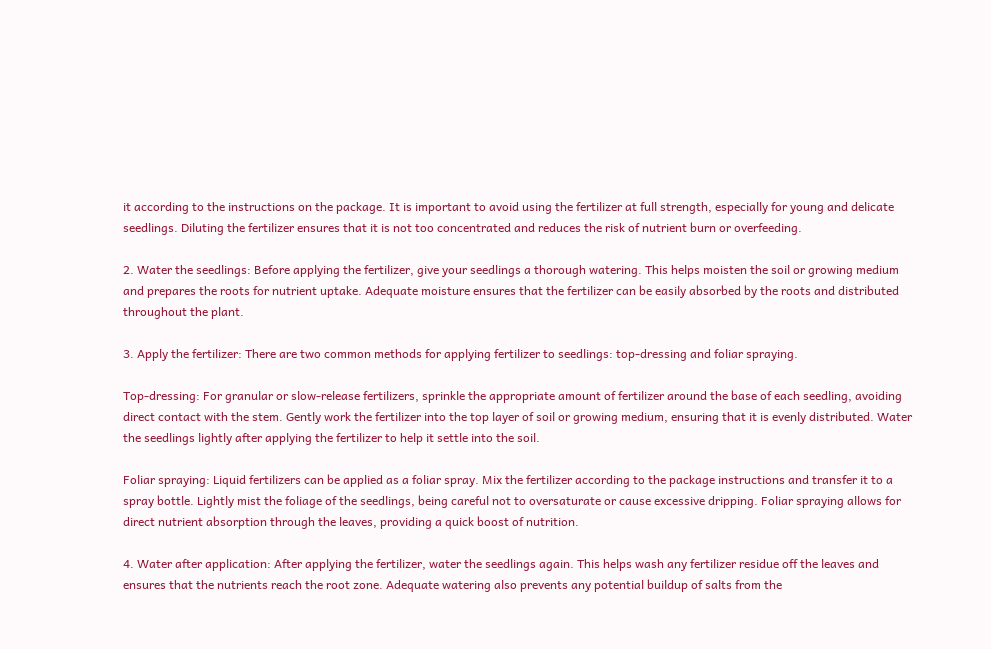it according to the instructions on the package. It is important to avoid using the fertilizer at full strength, especially for young and delicate seedlings. Diluting the fertilizer ensures that it is not too concentrated and reduces the risk of nutrient burn or overfeeding.

2. Water the seedlings: Before applying the fertilizer, give your seedlings a thorough watering. This helps moisten the soil or growing medium and prepares the roots for nutrient uptake. Adequate moisture ensures that the fertilizer can be easily absorbed by the roots and distributed throughout the plant.

3. Apply the fertilizer: There are two common methods for applying fertilizer to seedlings: top-dressing and foliar spraying.

Top-dressing: For granular or slow-release fertilizers, sprinkle the appropriate amount of fertilizer around the base of each seedling, avoiding direct contact with the stem. Gently work the fertilizer into the top layer of soil or growing medium, ensuring that it is evenly distributed. Water the seedlings lightly after applying the fertilizer to help it settle into the soil.

Foliar spraying: Liquid fertilizers can be applied as a foliar spray. Mix the fertilizer according to the package instructions and transfer it to a spray bottle. Lightly mist the foliage of the seedlings, being careful not to oversaturate or cause excessive dripping. Foliar spraying allows for direct nutrient absorption through the leaves, providing a quick boost of nutrition.

4. Water after application: After applying the fertilizer, water the seedlings again. This helps wash any fertilizer residue off the leaves and ensures that the nutrients reach the root zone. Adequate watering also prevents any potential buildup of salts from the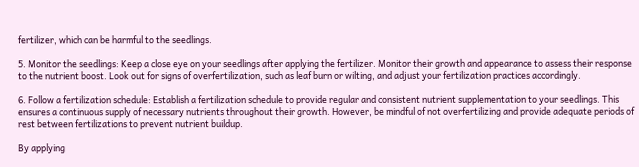fertilizer, which can be harmful to the seedlings.

5. Monitor the seedlings: Keep a close eye on your seedlings after applying the fertilizer. Monitor their growth and appearance to assess their response to the nutrient boost. Look out for signs of overfertilization, such as leaf burn or wilting, and adjust your fertilization practices accordingly.

6. Follow a fertilization schedule: Establish a fertilization schedule to provide regular and consistent nutrient supplementation to your seedlings. This ensures a continuous supply of necessary nutrients throughout their growth. However, be mindful of not overfertilizing and provide adequate periods of rest between fertilizations to prevent nutrient buildup.

By applying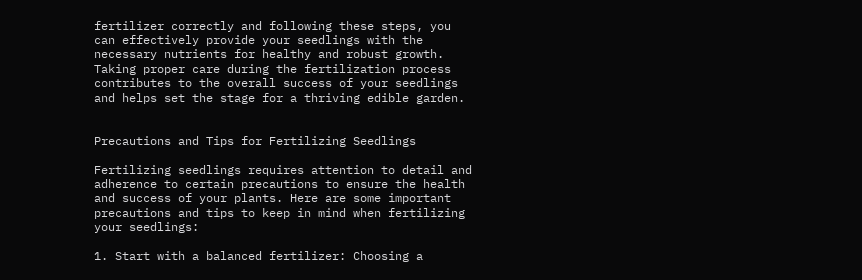fertilizer correctly and following these steps, you can effectively provide your seedlings with the necessary nutrients for healthy and robust growth. Taking proper care during the fertilization process contributes to the overall success of your seedlings and helps set the stage for a thriving edible garden.


Precautions and Tips for Fertilizing Seedlings

Fertilizing seedlings requires attention to detail and adherence to certain precautions to ensure the health and success of your plants. Here are some important precautions and tips to keep in mind when fertilizing your seedlings:

1. Start with a balanced fertilizer: Choosing a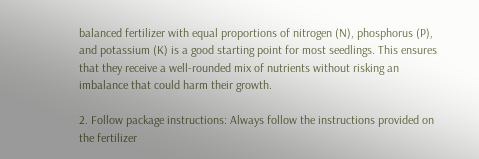balanced fertilizer with equal proportions of nitrogen (N), phosphorus (P), and potassium (K) is a good starting point for most seedlings. This ensures that they receive a well-rounded mix of nutrients without risking an imbalance that could harm their growth.

2. Follow package instructions: Always follow the instructions provided on the fertilizer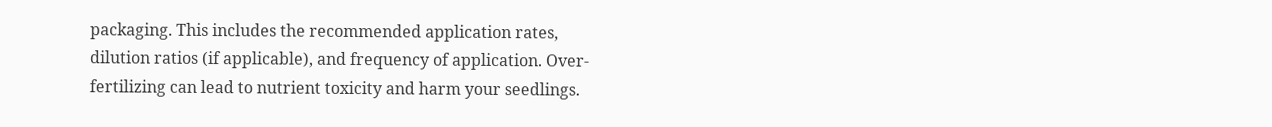packaging. This includes the recommended application rates, dilution ratios (if applicable), and frequency of application. Over-fertilizing can lead to nutrient toxicity and harm your seedlings.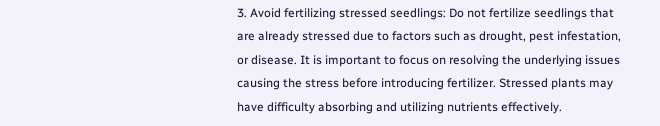3. Avoid fertilizing stressed seedlings: Do not fertilize seedlings that are already stressed due to factors such as drought, pest infestation, or disease. It is important to focus on resolving the underlying issues causing the stress before introducing fertilizer. Stressed plants may have difficulty absorbing and utilizing nutrients effectively.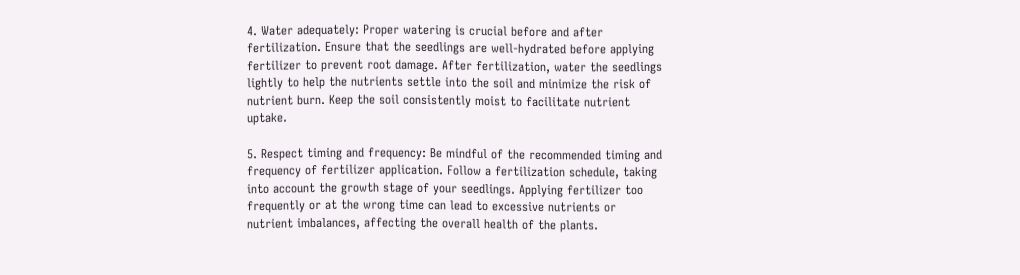4. Water adequately: Proper watering is crucial before and after fertilization. Ensure that the seedlings are well-hydrated before applying fertilizer to prevent root damage. After fertilization, water the seedlings lightly to help the nutrients settle into the soil and minimize the risk of nutrient burn. Keep the soil consistently moist to facilitate nutrient uptake.

5. Respect timing and frequency: Be mindful of the recommended timing and frequency of fertilizer application. Follow a fertilization schedule, taking into account the growth stage of your seedlings. Applying fertilizer too frequently or at the wrong time can lead to excessive nutrients or nutrient imbalances, affecting the overall health of the plants.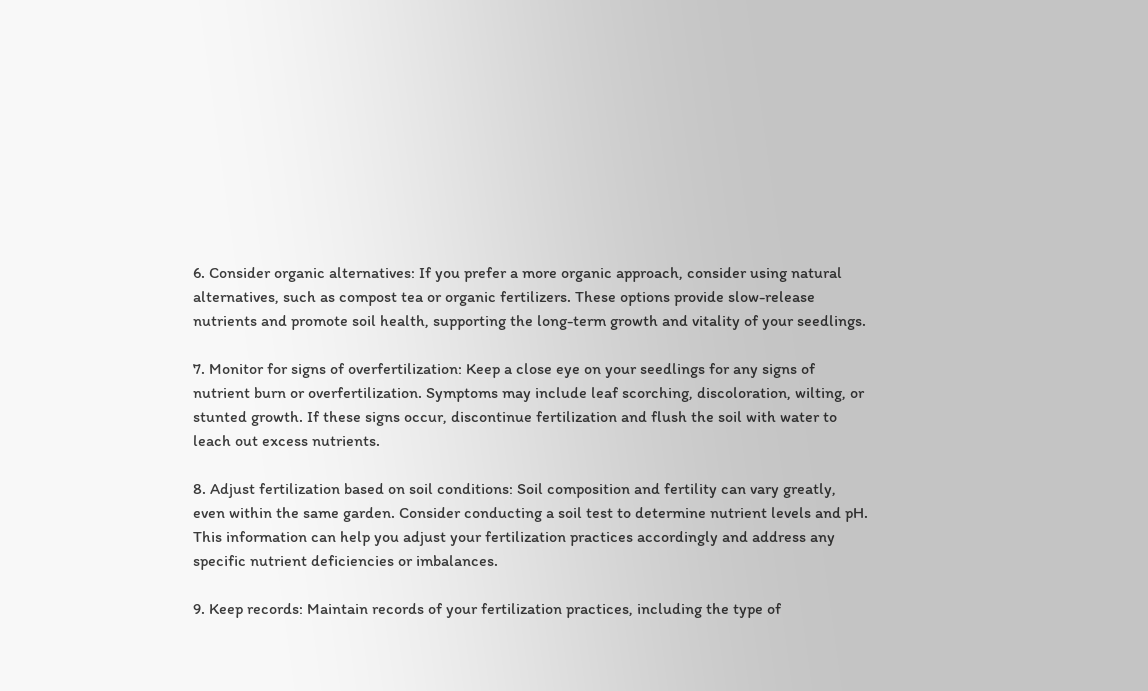6. Consider organic alternatives: If you prefer a more organic approach, consider using natural alternatives, such as compost tea or organic fertilizers. These options provide slow-release nutrients and promote soil health, supporting the long-term growth and vitality of your seedlings.

7. Monitor for signs of overfertilization: Keep a close eye on your seedlings for any signs of nutrient burn or overfertilization. Symptoms may include leaf scorching, discoloration, wilting, or stunted growth. If these signs occur, discontinue fertilization and flush the soil with water to leach out excess nutrients.

8. Adjust fertilization based on soil conditions: Soil composition and fertility can vary greatly, even within the same garden. Consider conducting a soil test to determine nutrient levels and pH. This information can help you adjust your fertilization practices accordingly and address any specific nutrient deficiencies or imbalances.

9. Keep records: Maintain records of your fertilization practices, including the type of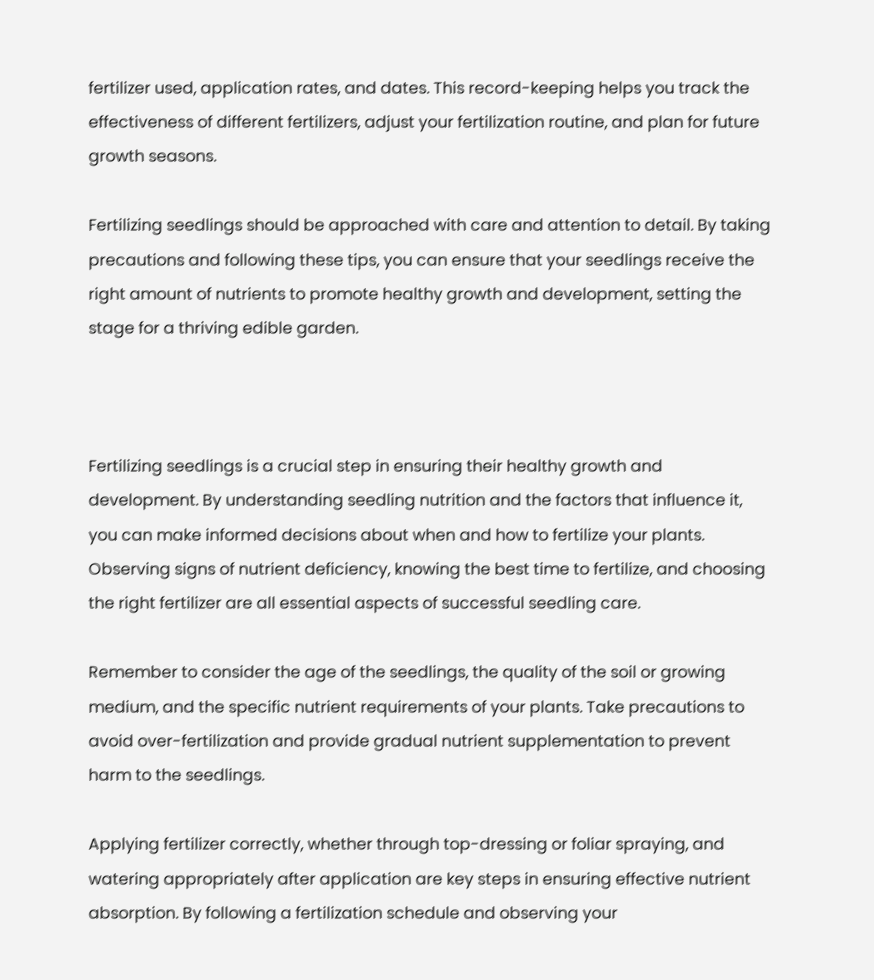fertilizer used, application rates, and dates. This record-keeping helps you track the effectiveness of different fertilizers, adjust your fertilization routine, and plan for future growth seasons.

Fertilizing seedlings should be approached with care and attention to detail. By taking precautions and following these tips, you can ensure that your seedlings receive the right amount of nutrients to promote healthy growth and development, setting the stage for a thriving edible garden.



Fertilizing seedlings is a crucial step in ensuring their healthy growth and development. By understanding seedling nutrition and the factors that influence it, you can make informed decisions about when and how to fertilize your plants. Observing signs of nutrient deficiency, knowing the best time to fertilize, and choosing the right fertilizer are all essential aspects of successful seedling care.

Remember to consider the age of the seedlings, the quality of the soil or growing medium, and the specific nutrient requirements of your plants. Take precautions to avoid over-fertilization and provide gradual nutrient supplementation to prevent harm to the seedlings.

Applying fertilizer correctly, whether through top-dressing or foliar spraying, and watering appropriately after application are key steps in ensuring effective nutrient absorption. By following a fertilization schedule and observing your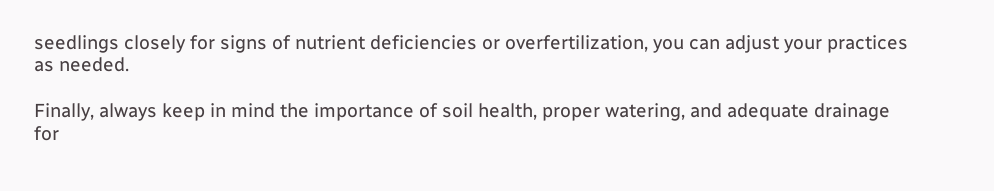seedlings closely for signs of nutrient deficiencies or overfertilization, you can adjust your practices as needed.

Finally, always keep in mind the importance of soil health, proper watering, and adequate drainage for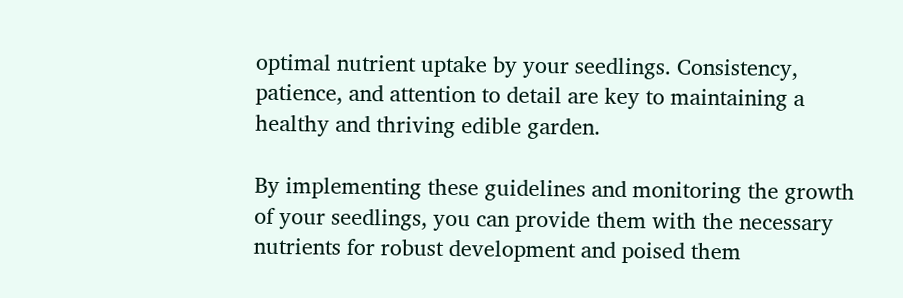optimal nutrient uptake by your seedlings. Consistency, patience, and attention to detail are key to maintaining a healthy and thriving edible garden.

By implementing these guidelines and monitoring the growth of your seedlings, you can provide them with the necessary nutrients for robust development and poised them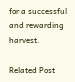for a successful and rewarding harvest.

Related Post